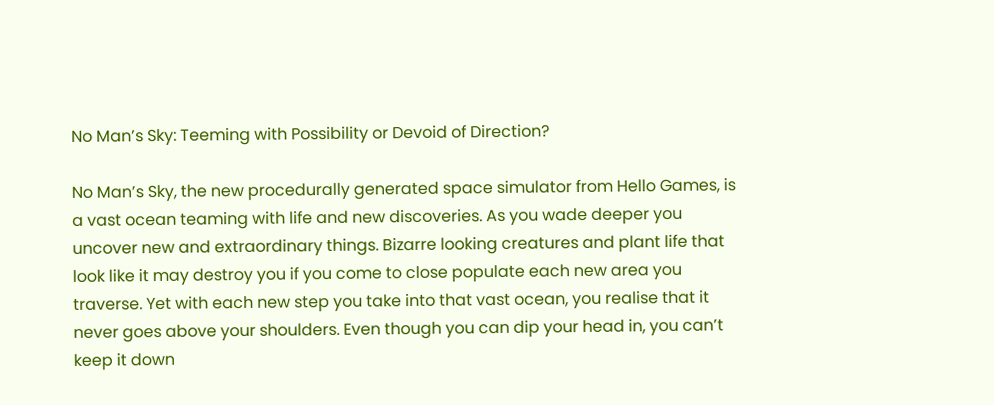No Man’s Sky: Teeming with Possibility or Devoid of Direction?

No Man’s Sky, the new procedurally generated space simulator from Hello Games, is a vast ocean teaming with life and new discoveries. As you wade deeper you uncover new and extraordinary things. Bizarre looking creatures and plant life that look like it may destroy you if you come to close populate each new area you traverse. Yet with each new step you take into that vast ocean, you realise that it never goes above your shoulders. Even though you can dip your head in, you can’t keep it down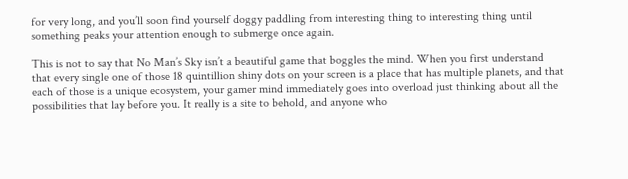for very long, and you’ll soon find yourself doggy paddling from interesting thing to interesting thing until something peaks your attention enough to submerge once again.

This is not to say that No Man’s Sky isn’t a beautiful game that boggles the mind. When you first understand that every single one of those 18 quintillion shiny dots on your screen is a place that has multiple planets, and that each of those is a unique ecosystem, your gamer mind immediately goes into overload just thinking about all the possibilities that lay before you. It really is a site to behold, and anyone who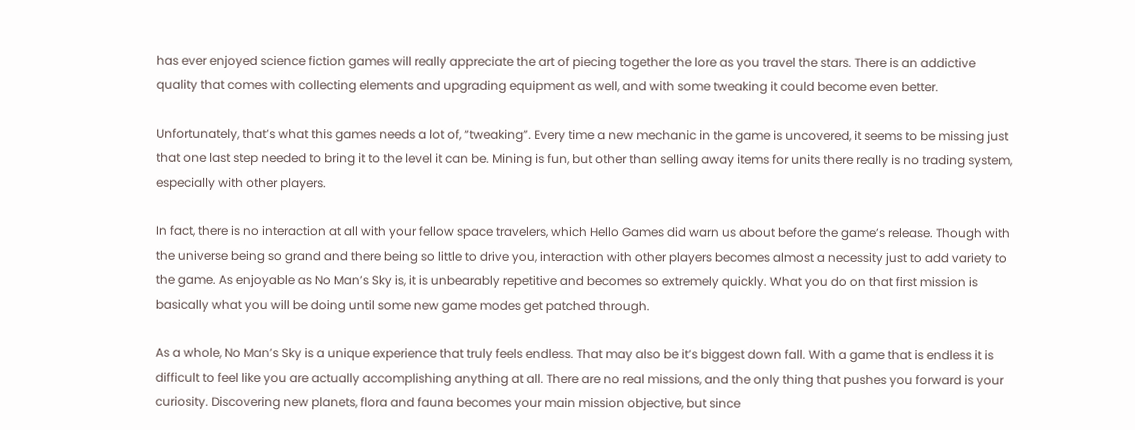has ever enjoyed science fiction games will really appreciate the art of piecing together the lore as you travel the stars. There is an addictive quality that comes with collecting elements and upgrading equipment as well, and with some tweaking it could become even better.

Unfortunately, that’s what this games needs a lot of, “tweaking”. Every time a new mechanic in the game is uncovered, it seems to be missing just that one last step needed to bring it to the level it can be. Mining is fun, but other than selling away items for units there really is no trading system, especially with other players.

In fact, there is no interaction at all with your fellow space travelers, which Hello Games did warn us about before the game’s release. Though with the universe being so grand and there being so little to drive you, interaction with other players becomes almost a necessity just to add variety to the game. As enjoyable as No Man’s Sky is, it is unbearably repetitive and becomes so extremely quickly. What you do on that first mission is basically what you will be doing until some new game modes get patched through.

As a whole, No Man’s Sky is a unique experience that truly feels endless. That may also be it’s biggest down fall. With a game that is endless it is difficult to feel like you are actually accomplishing anything at all. There are no real missions, and the only thing that pushes you forward is your curiosity. Discovering new planets, flora and fauna becomes your main mission objective, but since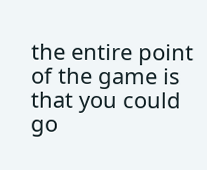the entire point of the game is that you could go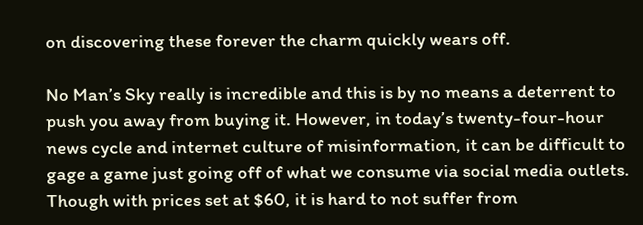on discovering these forever the charm quickly wears off.

No Man’s Sky really is incredible and this is by no means a deterrent to push you away from buying it. However, in today’s twenty-four-hour news cycle and internet culture of misinformation, it can be difficult to gage a game just going off of what we consume via social media outlets. Though with prices set at $60, it is hard to not suffer from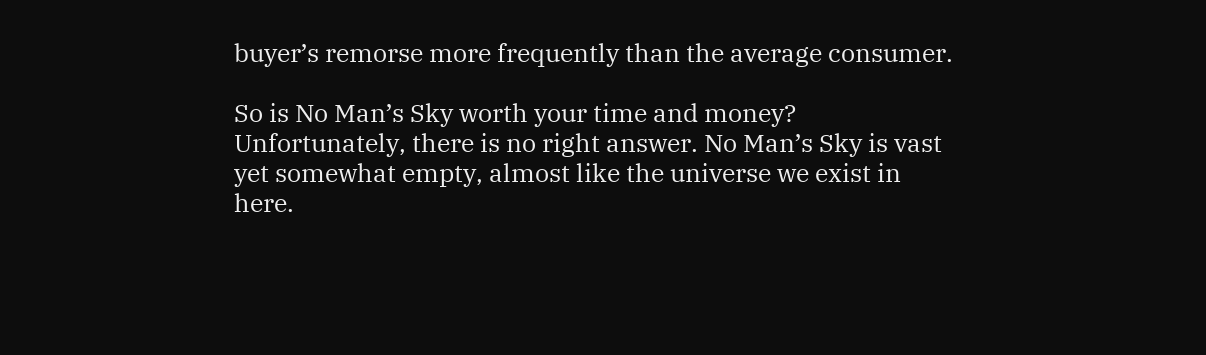buyer’s remorse more frequently than the average consumer.

So is No Man’s Sky worth your time and money? Unfortunately, there is no right answer. No Man’s Sky is vast yet somewhat empty, almost like the universe we exist in here.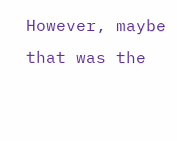However, maybe that was the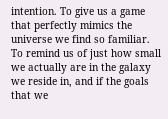intention. To give us a game that perfectly mimics the universe we find so familiar. To remind us of just how small we actually are in the galaxy we reside in, and if the goals that we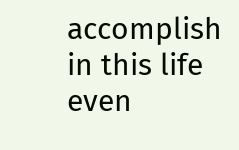accomplish in this life even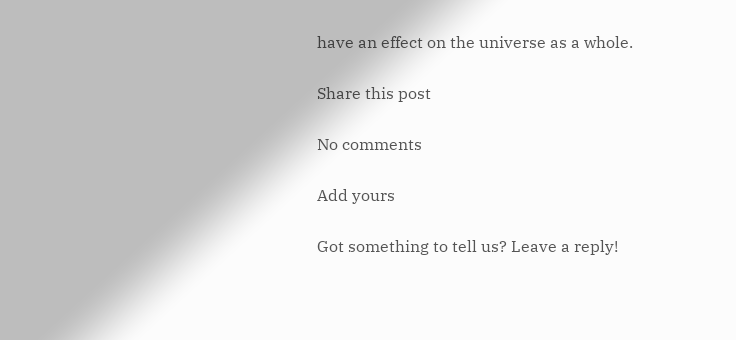have an effect on the universe as a whole.

Share this post

No comments

Add yours

Got something to tell us? Leave a reply!